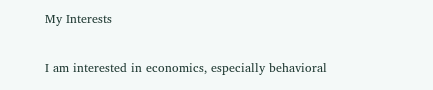My Interests

I am interested in economics, especially behavioral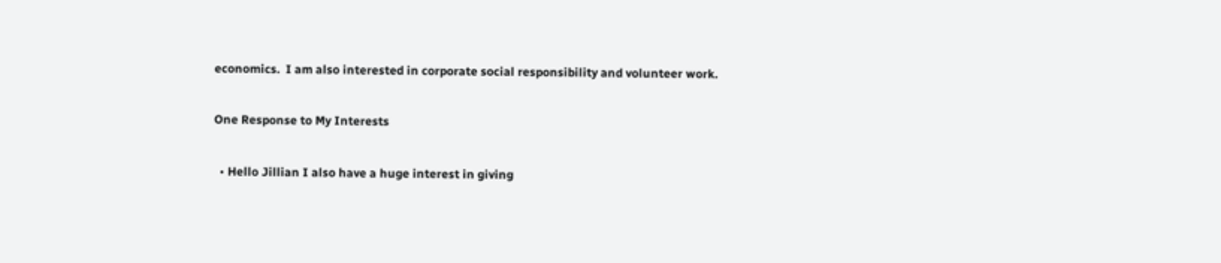economics.  I am also interested in corporate social responsibility and volunteer work.

One Response to My Interests

  • Hello Jillian I also have a huge interest in giving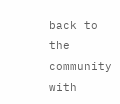back to the community with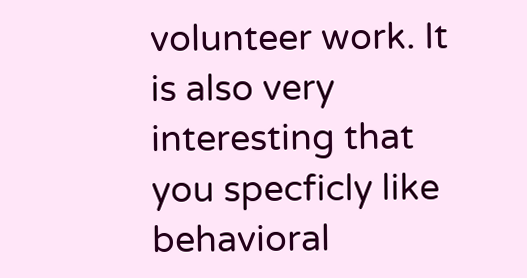volunteer work. It is also very interesting that you specficly like behavioral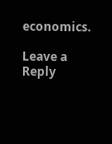economics.

Leave a Reply